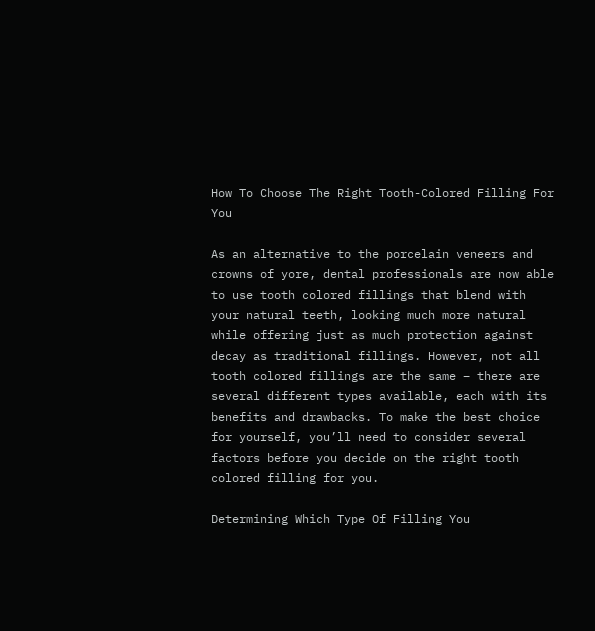How To Choose The Right Tooth-Colored Filling For You

As an alternative to the porcelain veneers and crowns of yore, dental professionals are now able to use tooth colored fillings that blend with your natural teeth, looking much more natural while offering just as much protection against decay as traditional fillings. However, not all tooth colored fillings are the same – there are several different types available, each with its benefits and drawbacks. To make the best choice for yourself, you’ll need to consider several factors before you decide on the right tooth colored filling for you.

Determining Which Type Of Filling You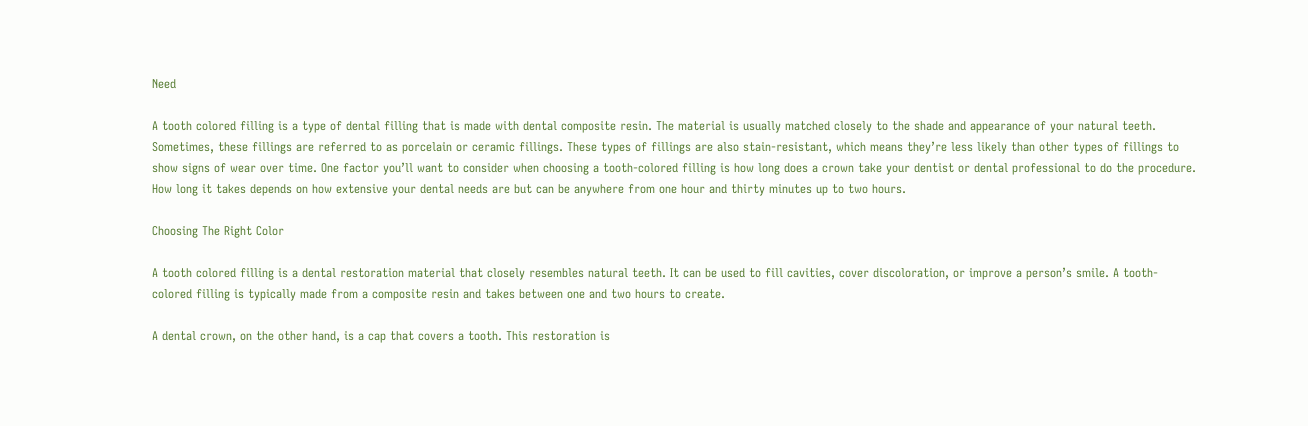Need

A tooth colored filling is a type of dental filling that is made with dental composite resin. The material is usually matched closely to the shade and appearance of your natural teeth. Sometimes, these fillings are referred to as porcelain or ceramic fillings. These types of fillings are also stain-resistant, which means they’re less likely than other types of fillings to show signs of wear over time. One factor you’ll want to consider when choosing a tooth-colored filling is how long does a crown take your dentist or dental professional to do the procedure. How long it takes depends on how extensive your dental needs are but can be anywhere from one hour and thirty minutes up to two hours.

Choosing The Right Color

A tooth colored filling is a dental restoration material that closely resembles natural teeth. It can be used to fill cavities, cover discoloration, or improve a person’s smile. A tooth-colored filling is typically made from a composite resin and takes between one and two hours to create.

A dental crown, on the other hand, is a cap that covers a tooth. This restoration is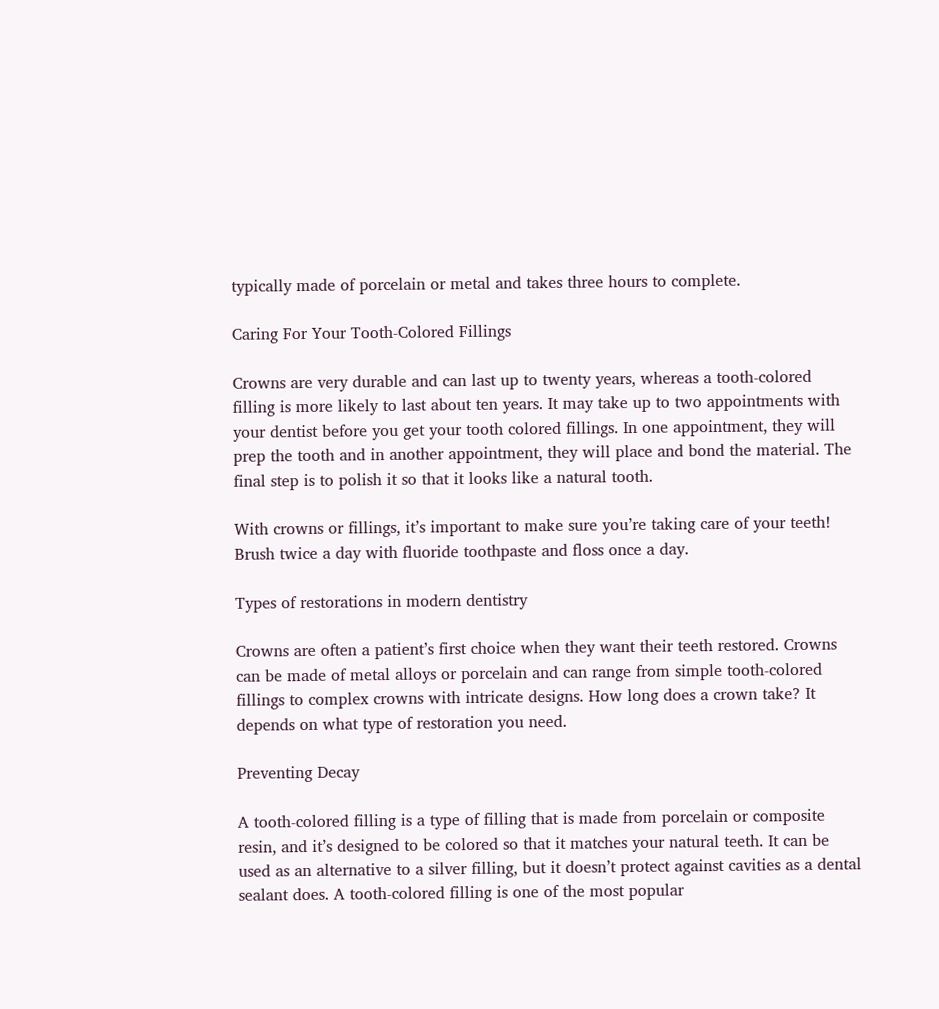typically made of porcelain or metal and takes three hours to complete.

Caring For Your Tooth-Colored Fillings

Crowns are very durable and can last up to twenty years, whereas a tooth-colored filling is more likely to last about ten years. It may take up to two appointments with your dentist before you get your tooth colored fillings. In one appointment, they will prep the tooth and in another appointment, they will place and bond the material. The final step is to polish it so that it looks like a natural tooth.

With crowns or fillings, it’s important to make sure you’re taking care of your teeth! Brush twice a day with fluoride toothpaste and floss once a day.

Types of restorations in modern dentistry

Crowns are often a patient’s first choice when they want their teeth restored. Crowns can be made of metal alloys or porcelain and can range from simple tooth-colored fillings to complex crowns with intricate designs. How long does a crown take? It depends on what type of restoration you need.

Preventing Decay

A tooth-colored filling is a type of filling that is made from porcelain or composite resin, and it’s designed to be colored so that it matches your natural teeth. It can be used as an alternative to a silver filling, but it doesn’t protect against cavities as a dental sealant does. A tooth-colored filling is one of the most popular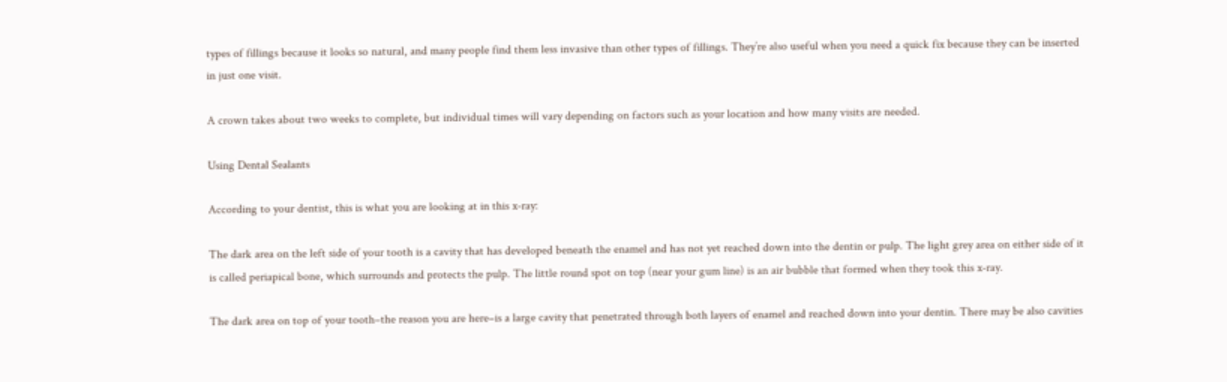types of fillings because it looks so natural, and many people find them less invasive than other types of fillings. They’re also useful when you need a quick fix because they can be inserted in just one visit.

A crown takes about two weeks to complete, but individual times will vary depending on factors such as your location and how many visits are needed.

Using Dental Sealants

According to your dentist, this is what you are looking at in this x-ray:

The dark area on the left side of your tooth is a cavity that has developed beneath the enamel and has not yet reached down into the dentin or pulp. The light grey area on either side of it is called periapical bone, which surrounds and protects the pulp. The little round spot on top (near your gum line) is an air bubble that formed when they took this x-ray.

The dark area on top of your tooth–the reason you are here–is a large cavity that penetrated through both layers of enamel and reached down into your dentin. There may be also cavities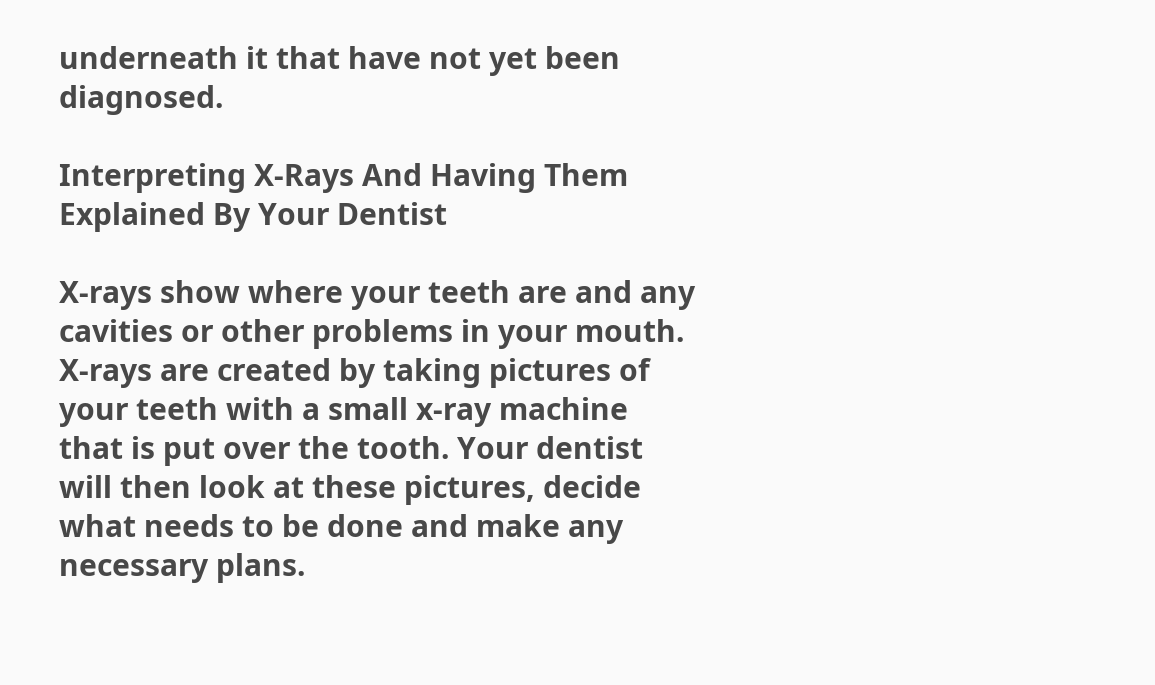underneath it that have not yet been diagnosed.

Interpreting X-Rays And Having Them Explained By Your Dentist

X-rays show where your teeth are and any cavities or other problems in your mouth. X-rays are created by taking pictures of your teeth with a small x-ray machine that is put over the tooth. Your dentist will then look at these pictures, decide what needs to be done and make any necessary plans.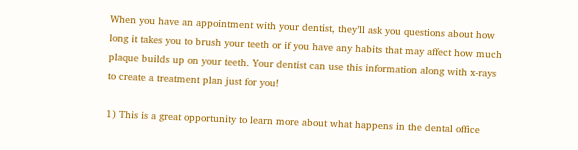When you have an appointment with your dentist, they’ll ask you questions about how long it takes you to brush your teeth or if you have any habits that may affect how much plaque builds up on your teeth. Your dentist can use this information along with x-rays to create a treatment plan just for you!

1) This is a great opportunity to learn more about what happens in the dental office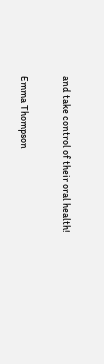and take control of their oral health!

Emma Thompson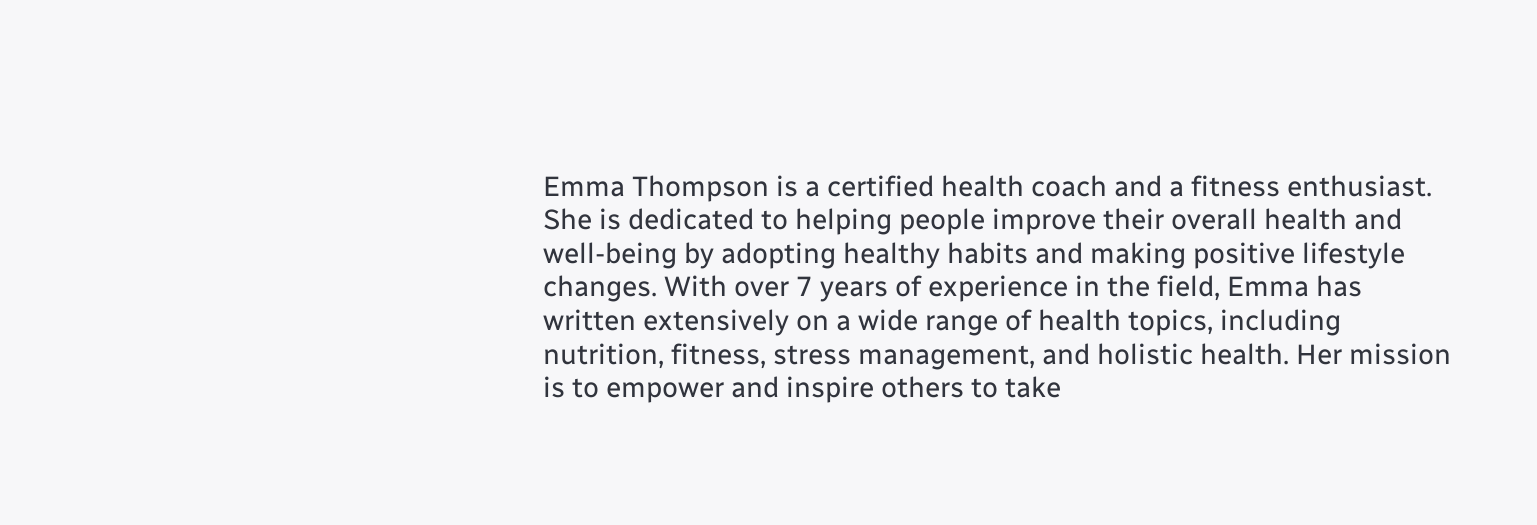Emma Thompson is a certified health coach and a fitness enthusiast. She is dedicated to helping people improve their overall health and well-being by adopting healthy habits and making positive lifestyle changes. With over 7 years of experience in the field, Emma has written extensively on a wide range of health topics, including nutrition, fitness, stress management, and holistic health. Her mission is to empower and inspire others to take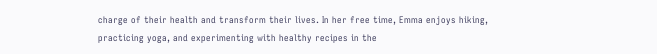charge of their health and transform their lives. In her free time, Emma enjoys hiking, practicing yoga, and experimenting with healthy recipes in the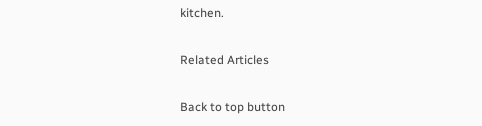kitchen.

Related Articles

Back to top button